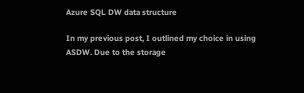Azure SQL DW data structure

In my previous post, I outlined my choice in using ASDW. Due to the storage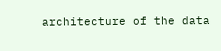architecture of the data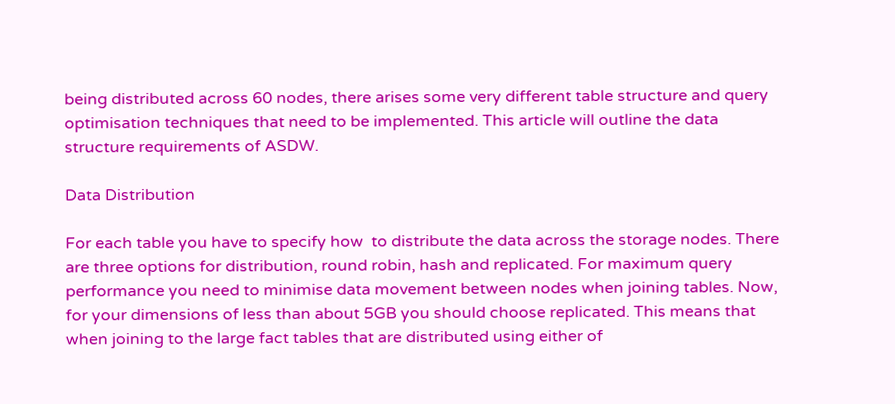being distributed across 60 nodes, there arises some very different table structure and query optimisation techniques that need to be implemented. This article will outline the data structure requirements of ASDW.

Data Distribution

For each table you have to specify how  to distribute the data across the storage nodes. There are three options for distribution, round robin, hash and replicated. For maximum query performance you need to minimise data movement between nodes when joining tables. Now, for your dimensions of less than about 5GB you should choose replicated. This means that when joining to the large fact tables that are distributed using either of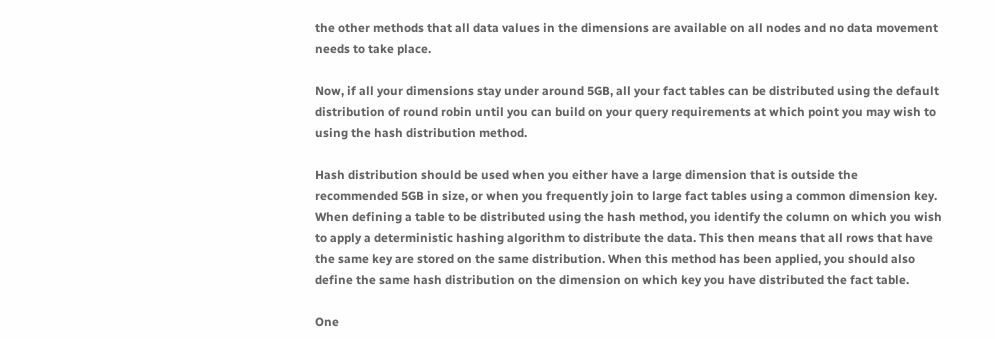the other methods that all data values in the dimensions are available on all nodes and no data movement needs to take place.

Now, if all your dimensions stay under around 5GB, all your fact tables can be distributed using the default distribution of round robin until you can build on your query requirements at which point you may wish to using the hash distribution method.

Hash distribution should be used when you either have a large dimension that is outside the recommended 5GB in size, or when you frequently join to large fact tables using a common dimension key. When defining a table to be distributed using the hash method, you identify the column on which you wish to apply a deterministic hashing algorithm to distribute the data. This then means that all rows that have the same key are stored on the same distribution. When this method has been applied, you should also define the same hash distribution on the dimension on which key you have distributed the fact table.

One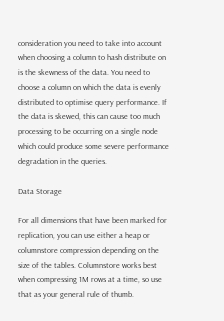consideration you need to take into account when choosing a column to hash distribute on is the skewness of the data. You need to choose a column on which the data is evenly distributed to optimise query performance. If the data is skewed, this can cause too much processing to be occurring on a single node which could produce some severe performance degradation in the queries.

Data Storage

For all dimensions that have been marked for replication, you can use either a heap or columnstore compression depending on the size of the tables. Columnstore works best when compressing 1M rows at a time, so use that as your general rule of thumb.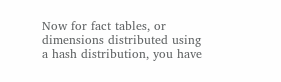Now for fact tables, or dimensions distributed using a hash distribution, you have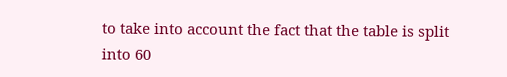to take into account the fact that the table is split into 60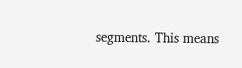segments. This means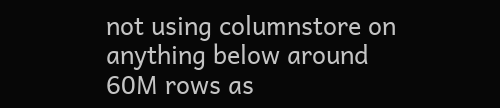not using columnstore on anything below around 60M rows as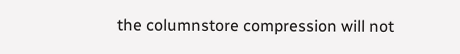the columnstore compression will not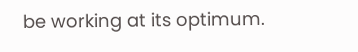be working at its optimum.